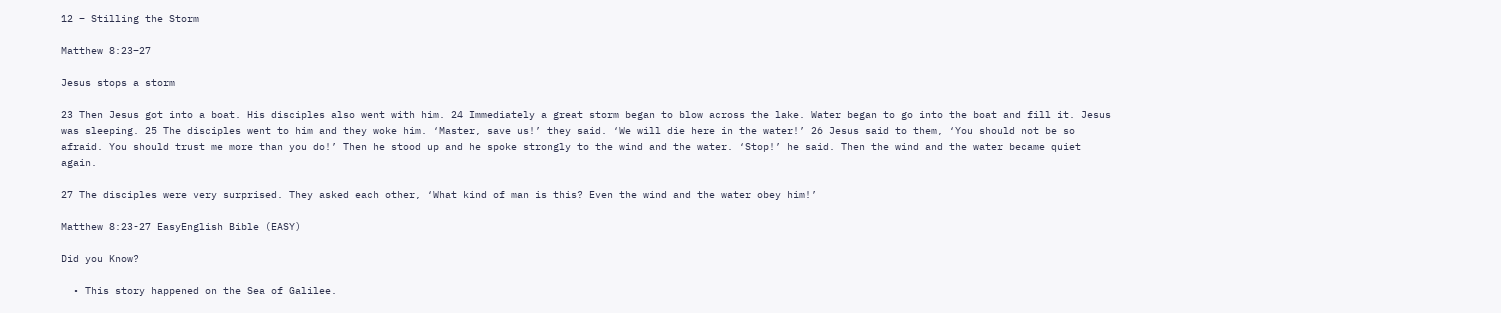12 – Stilling the Storm

Matthew 8:23–27

Jesus stops a storm

23 Then Jesus got into a boat. His disciples also went with him. 24 Immediately a great storm began to blow across the lake. Water began to go into the boat and fill it. Jesus was sleeping. 25 The disciples went to him and they woke him. ‘Master, save us!’ they said. ‘We will die here in the water!’ 26 Jesus said to them, ‘You should not be so afraid. You should trust me more than you do!’ Then he stood up and he spoke strongly to the wind and the water. ‘Stop!’ he said. Then the wind and the water became quiet again.

27 The disciples were very surprised. They asked each other, ‘What kind of man is this? Even the wind and the water obey him!’

Matthew 8:23-27 EasyEnglish Bible (EASY)

Did you Know?

  • This story happened on the Sea of Galilee.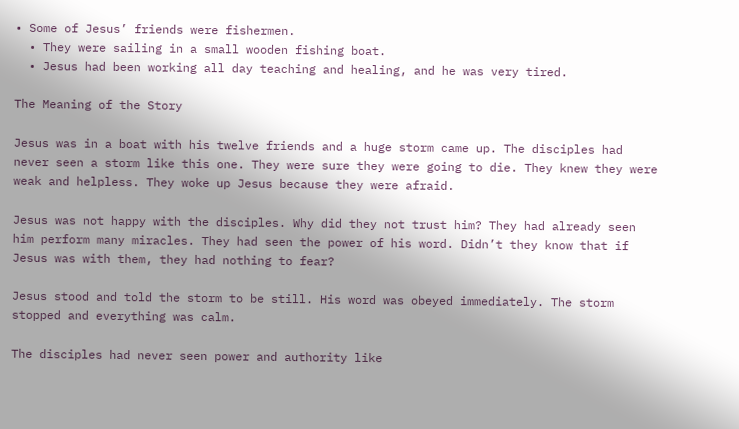• Some of Jesus’ friends were fishermen.
  • They were sailing in a small wooden fishing boat.
  • Jesus had been working all day teaching and healing, and he was very tired.

The Meaning of the Story

Jesus was in a boat with his twelve friends and a huge storm came up. The disciples had never seen a storm like this one. They were sure they were going to die. They knew they were weak and helpless. They woke up Jesus because they were afraid.

Jesus was not happy with the disciples. Why did they not trust him? They had already seen him perform many miracles. They had seen the power of his word. Didn’t they know that if Jesus was with them, they had nothing to fear?

Jesus stood and told the storm to be still. His word was obeyed immediately. The storm stopped and everything was calm.

The disciples had never seen power and authority like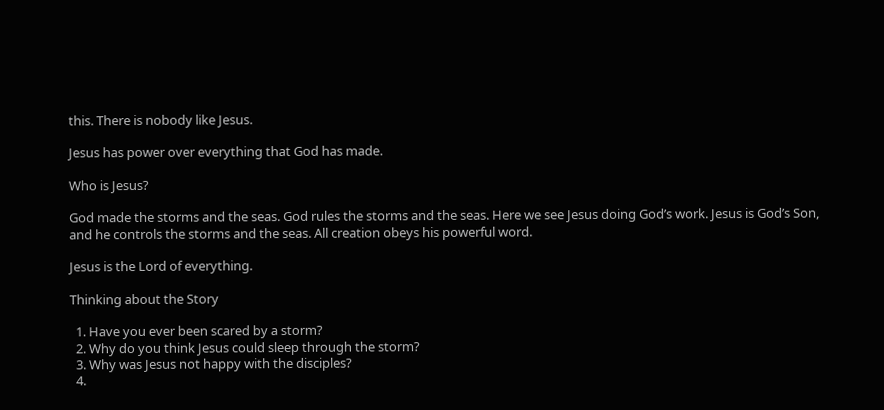this. There is nobody like Jesus.

Jesus has power over everything that God has made.

Who is Jesus?

God made the storms and the seas. God rules the storms and the seas. Here we see Jesus doing God’s work. Jesus is God’s Son, and he controls the storms and the seas. All creation obeys his powerful word.

Jesus is the Lord of everything.

Thinking about the Story

  1. Have you ever been scared by a storm?
  2. Why do you think Jesus could sleep through the storm?
  3. Why was Jesus not happy with the disciples?
  4.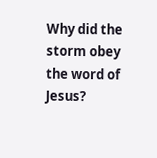Why did the storm obey the word of Jesus?